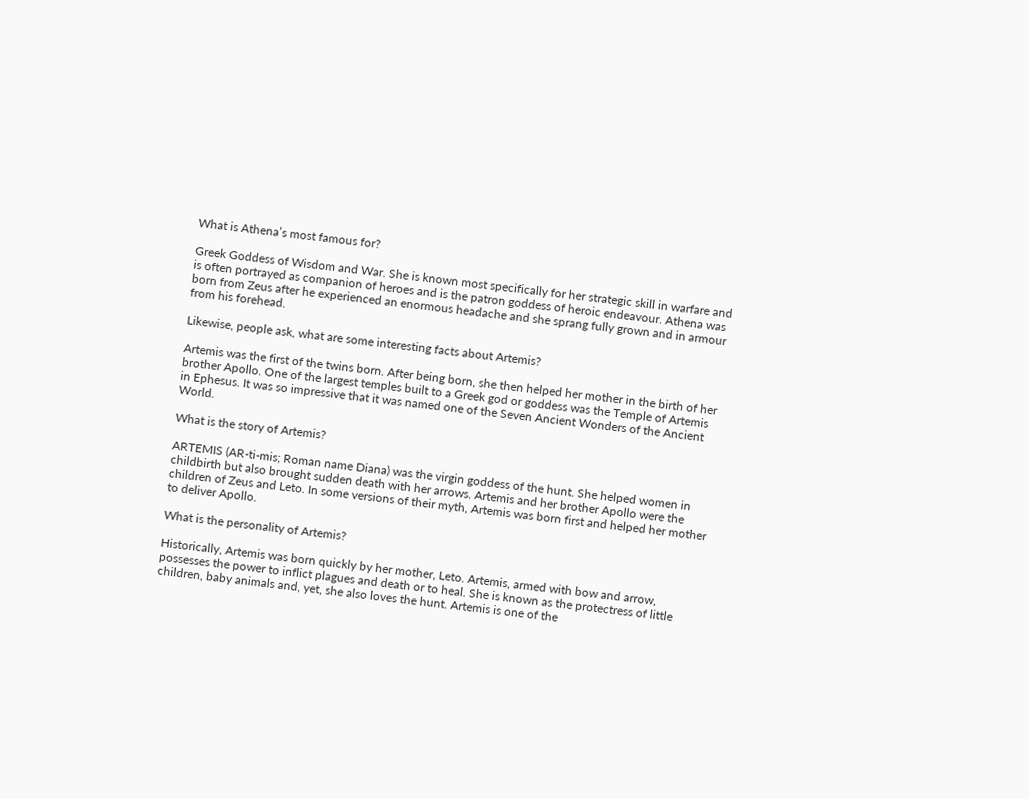What is Athena’s most famous for?

Greek Goddess of Wisdom and War. She is known most specifically for her strategic skill in warfare and is often portrayed as companion of heroes and is the patron goddess of heroic endeavour. Athena was born from Zeus after he experienced an enormous headache and she sprang fully grown and in armour from his forehead.

Likewise, people ask, what are some interesting facts about Artemis?

Artemis was the first of the twins born. After being born, she then helped her mother in the birth of her brother Apollo. One of the largest temples built to a Greek god or goddess was the Temple of Artemis in Ephesus. It was so impressive that it was named one of the Seven Ancient Wonders of the Ancient World.

What is the story of Artemis?

ARTEMIS (AR-ti-mis; Roman name Diana) was the virgin goddess of the hunt. She helped women in childbirth but also brought sudden death with her arrows. Artemis and her brother Apollo were the children of Zeus and Leto. In some versions of their myth, Artemis was born first and helped her mother to deliver Apollo.

What is the personality of Artemis?

Historically, Artemis was born quickly by her mother, Leto. Artemis, armed with bow and arrow, possesses the power to inflict plagues and death or to heal. She is known as the protectress of little children, baby animals and, yet, she also loves the hunt. Artemis is one of the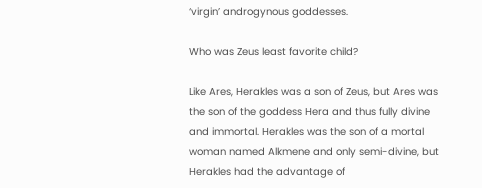‘virgin’ androgynous goddesses.

Who was Zeus least favorite child?

Like Ares, Herakles was a son of Zeus, but Ares was the son of the goddess Hera and thus fully divine and immortal. Herakles was the son of a mortal woman named Alkmene and only semi-divine, but Herakles had the advantage of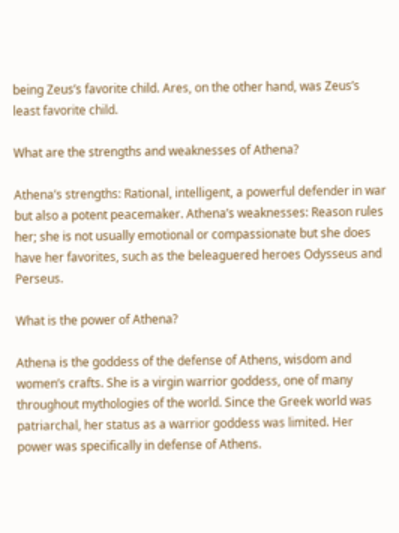being Zeus’s favorite child. Ares, on the other hand, was Zeus’s least favorite child.

What are the strengths and weaknesses of Athena?

Athena’s strengths: Rational, intelligent, a powerful defender in war but also a potent peacemaker. Athena’s weaknesses: Reason rules her; she is not usually emotional or compassionate but she does have her favorites, such as the beleaguered heroes Odysseus and Perseus.

What is the power of Athena?

Athena is the goddess of the defense of Athens, wisdom and women’s crafts. She is a virgin warrior goddess, one of many throughout mythologies of the world. Since the Greek world was patriarchal, her status as a warrior goddess was limited. Her power was specifically in defense of Athens.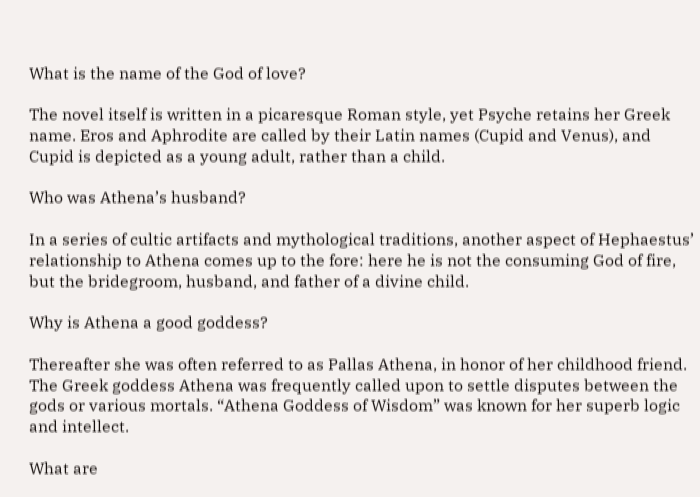What is the name of the God of love?

The novel itself is written in a picaresque Roman style, yet Psyche retains her Greek name. Eros and Aphrodite are called by their Latin names (Cupid and Venus), and Cupid is depicted as a young adult, rather than a child.

Who was Athena’s husband?

In a series of cultic artifacts and mythological traditions, another aspect of Hephaestus’ relationship to Athena comes up to the fore: here he is not the consuming God of fire, but the bridegroom, husband, and father of a divine child.

Why is Athena a good goddess?

Thereafter she was often referred to as Pallas Athena, in honor of her childhood friend. The Greek goddess Athena was frequently called upon to settle disputes between the gods or various mortals. “Athena Goddess of Wisdom” was known for her superb logic and intellect.

What are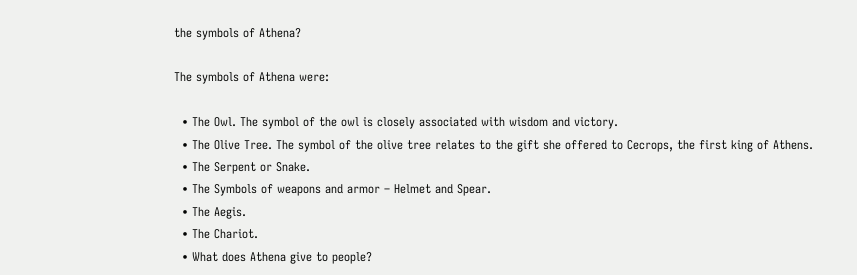the symbols of Athena?

The symbols of Athena were:

  • The Owl. The symbol of the owl is closely associated with wisdom and victory.
  • The Olive Tree. The symbol of the olive tree relates to the gift she offered to Cecrops, the first king of Athens.
  • The Serpent or Snake.
  • The Symbols of weapons and armor – Helmet and Spear.
  • The Aegis.
  • The Chariot.
  • What does Athena give to people?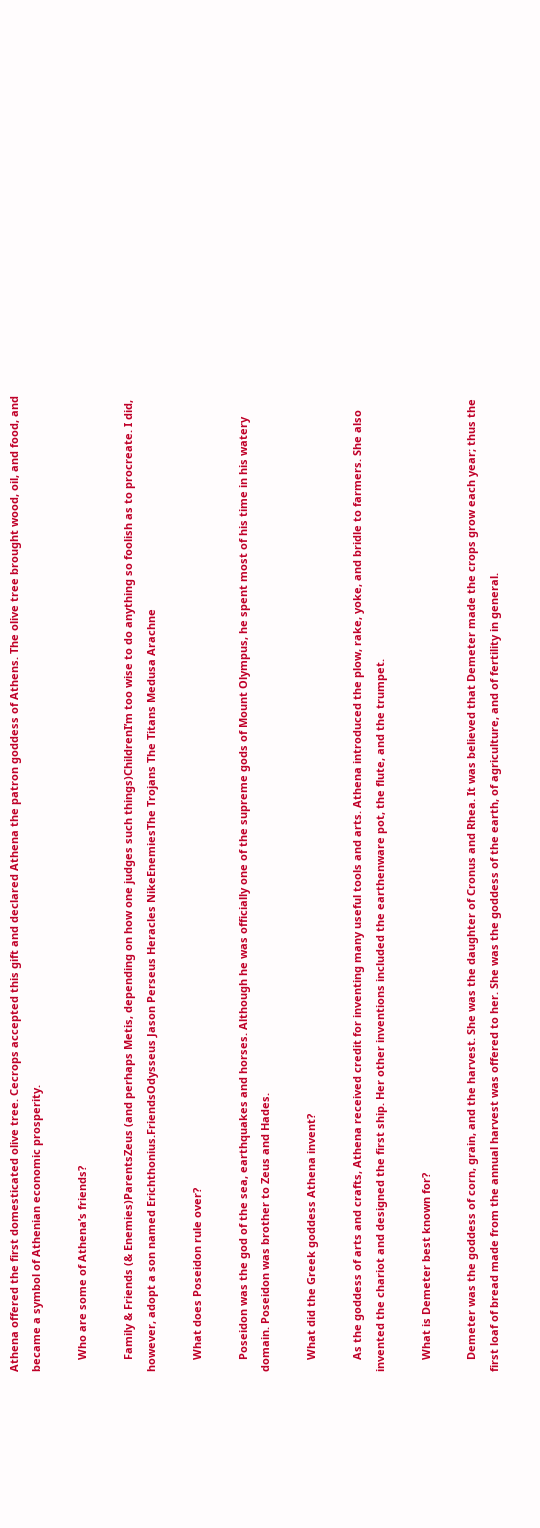Athena offered the first domesticated olive tree. Cecrops accepted this gift and declared Athena the patron goddess of Athens. The olive tree brought wood, oil, and food, and became a symbol of Athenian economic prosperity.

    Who are some of Athena’s friends?

    Family & Friends (& Enemies)ParentsZeus (and perhaps Metis, depending on how one judges such things)ChildrenI’m too wise to do anything so foolish as to procreate. I did, however, adopt a son named Erichthonius.FriendsOdysseus Jason Perseus Heracles NikeEnemiesThe Trojans The Titans Medusa Arachne

    What does Poseidon rule over?

    Poseidon was the god of the sea, earthquakes and horses. Although he was officially one of the supreme gods of Mount Olympus, he spent most of his time in his watery domain. Poseidon was brother to Zeus and Hades.

    What did the Greek goddess Athena invent?

    As the goddess of arts and crafts, Athena received credit for inventing many useful tools and arts. Athena introduced the plow, rake, yoke, and bridle to farmers. She also invented the chariot and designed the first ship. Her other inventions included the earthenware pot, the flute, and the trumpet.

    What is Demeter best known for?

    Demeter was the goddess of corn, grain, and the harvest. She was the daughter of Cronus and Rhea. It was believed that Demeter made the crops grow each year; thus the first loaf of bread made from the annual harvest was offered to her. She was the goddess of the earth, of agriculture, and of fertility in general.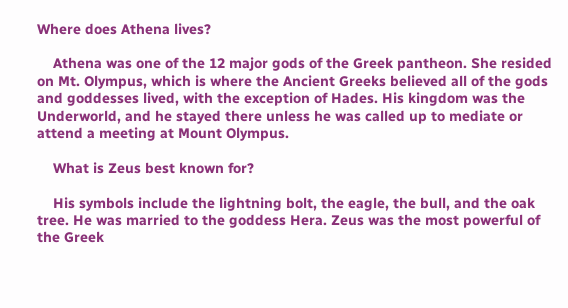Where does Athena lives?

    Athena was one of the 12 major gods of the Greek pantheon. She resided on Mt. Olympus, which is where the Ancient Greeks believed all of the gods and goddesses lived, with the exception of Hades. His kingdom was the Underworld, and he stayed there unless he was called up to mediate or attend a meeting at Mount Olympus.

    What is Zeus best known for?

    His symbols include the lightning bolt, the eagle, the bull, and the oak tree. He was married to the goddess Hera. Zeus was the most powerful of the Greek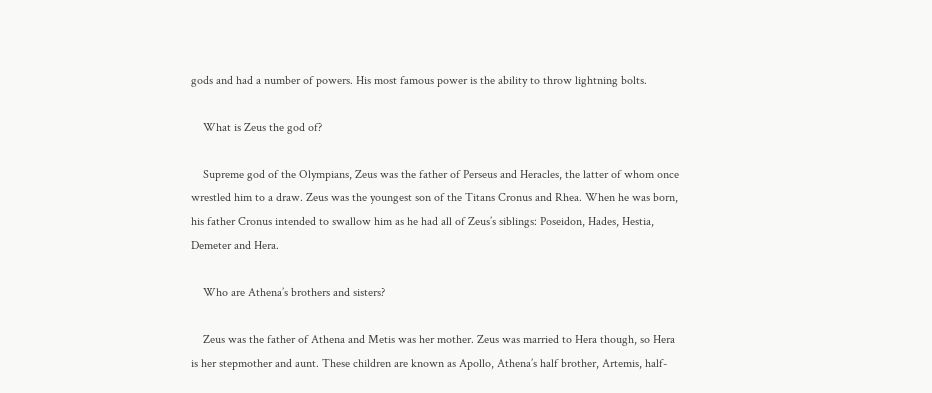gods and had a number of powers. His most famous power is the ability to throw lightning bolts.

    What is Zeus the god of?

    Supreme god of the Olympians, Zeus was the father of Perseus and Heracles, the latter of whom once wrestled him to a draw. Zeus was the youngest son of the Titans Cronus and Rhea. When he was born, his father Cronus intended to swallow him as he had all of Zeus’s siblings: Poseidon, Hades, Hestia, Demeter and Hera.

    Who are Athena’s brothers and sisters?

    Zeus was the father of Athena and Metis was her mother. Zeus was married to Hera though, so Hera is her stepmother and aunt. These children are known as Apollo, Athena’s half brother, Artemis, half-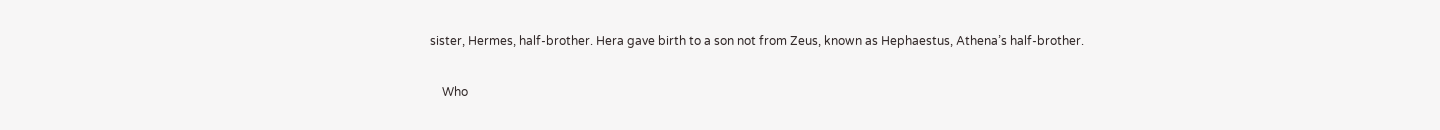sister, Hermes, half-brother. Hera gave birth to a son not from Zeus, known as Hephaestus, Athena’s half-brother.

    Who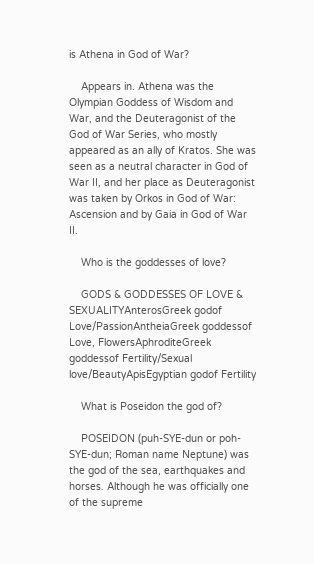is Athena in God of War?

    Appears in. Athena was the Olympian Goddess of Wisdom and War, and the Deuteragonist of the God of War Series, who mostly appeared as an ally of Kratos. She was seen as a neutral character in God of War II, and her place as Deuteragonist was taken by Orkos in God of War: Ascension and by Gaia in God of War II.

    Who is the goddesses of love?

    GODS & GODDESSES OF LOVE & SEXUALITYAnterosGreek godof Love/PassionAntheiaGreek goddessof Love, FlowersAphroditeGreek goddessof Fertility/Sexual love/BeautyApisEgyptian godof Fertility

    What is Poseidon the god of?

    POSEIDON (puh-SYE-dun or poh-SYE-dun; Roman name Neptune) was the god of the sea, earthquakes and horses. Although he was officially one of the supreme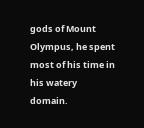gods of Mount Olympus, he spent most of his time in his watery domain.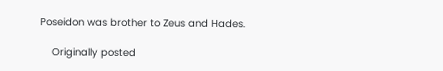Poseidon was brother to Zeus and Hades.

    Originally posted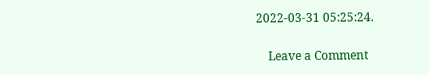2022-03-31 05:25:24.

    Leave a Comment